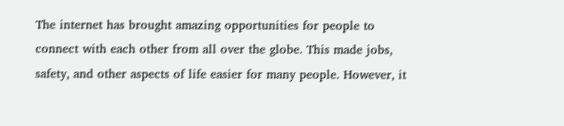The internet has brought amazing opportunities for people to connect with each other from all over the globe. This made jobs, safety, and other aspects of life easier for many people. However, it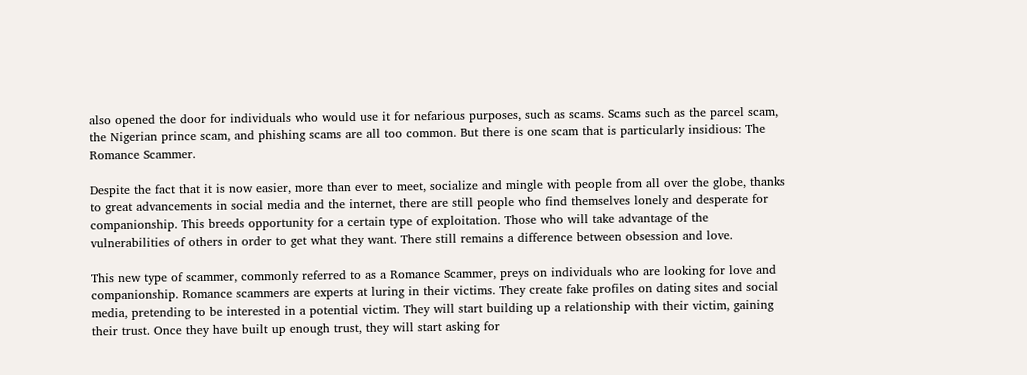also opened the door for individuals who would use it for nefarious purposes, such as scams. Scams such as the parcel scam, the Nigerian prince scam, and phishing scams are all too common. But there is one scam that is particularly insidious: The Romance Scammer.

Despite the fact that it is now easier, more than ever to meet, socialize and mingle with people from all over the globe, thanks to great advancements in social media and the internet, there are still people who find themselves lonely and desperate for companionship. This breeds opportunity for a certain type of exploitation. Those who will take advantage of the vulnerabilities of others in order to get what they want. There still remains a difference between obsession and love.

This new type of scammer, commonly referred to as a Romance Scammer, preys on individuals who are looking for love and companionship. Romance scammers are experts at luring in their victims. They create fake profiles on dating sites and social media, pretending to be interested in a potential victim. They will start building up a relationship with their victim, gaining their trust. Once they have built up enough trust, they will start asking for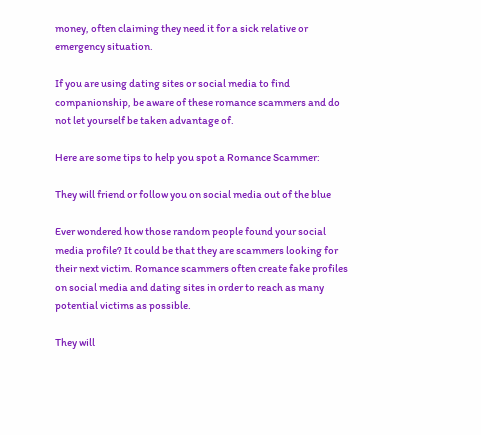money, often claiming they need it for a sick relative or emergency situation.

If you are using dating sites or social media to find companionship, be aware of these romance scammers and do not let yourself be taken advantage of.

Here are some tips to help you spot a Romance Scammer:

They will friend or follow you on social media out of the blue

Ever wondered how those random people found your social media profile? It could be that they are scammers looking for their next victim. Romance scammers often create fake profiles on social media and dating sites in order to reach as many potential victims as possible.

They will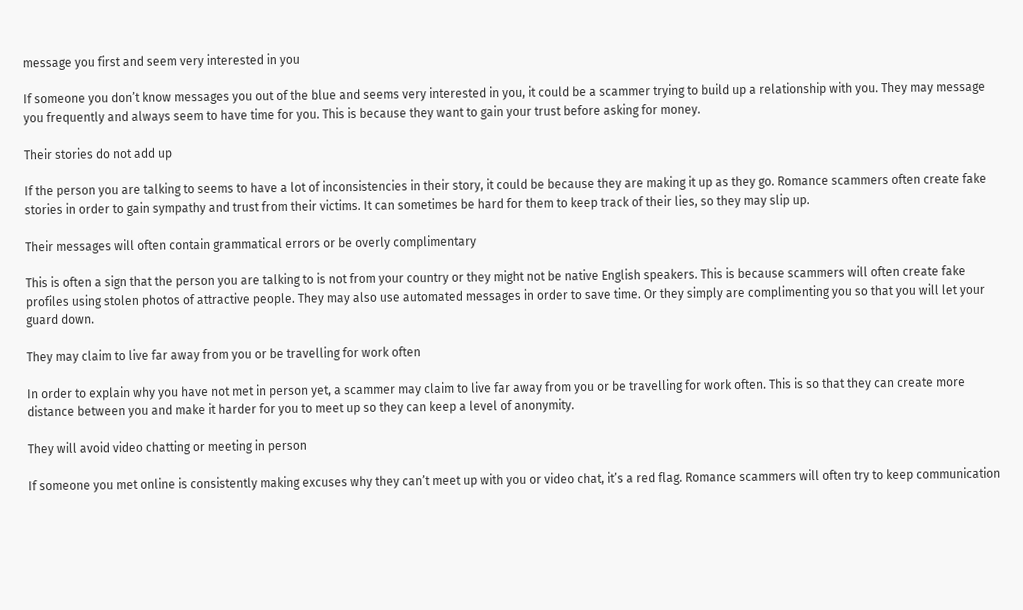message you first and seem very interested in you

If someone you don’t know messages you out of the blue and seems very interested in you, it could be a scammer trying to build up a relationship with you. They may message you frequently and always seem to have time for you. This is because they want to gain your trust before asking for money.

Their stories do not add up

If the person you are talking to seems to have a lot of inconsistencies in their story, it could be because they are making it up as they go. Romance scammers often create fake stories in order to gain sympathy and trust from their victims. It can sometimes be hard for them to keep track of their lies, so they may slip up.

Their messages will often contain grammatical errors or be overly complimentary

This is often a sign that the person you are talking to is not from your country or they might not be native English speakers. This is because scammers will often create fake profiles using stolen photos of attractive people. They may also use automated messages in order to save time. Or they simply are complimenting you so that you will let your guard down.

They may claim to live far away from you or be travelling for work often

In order to explain why you have not met in person yet, a scammer may claim to live far away from you or be travelling for work often. This is so that they can create more distance between you and make it harder for you to meet up so they can keep a level of anonymity.

They will avoid video chatting or meeting in person

If someone you met online is consistently making excuses why they can’t meet up with you or video chat, it’s a red flag. Romance scammers will often try to keep communication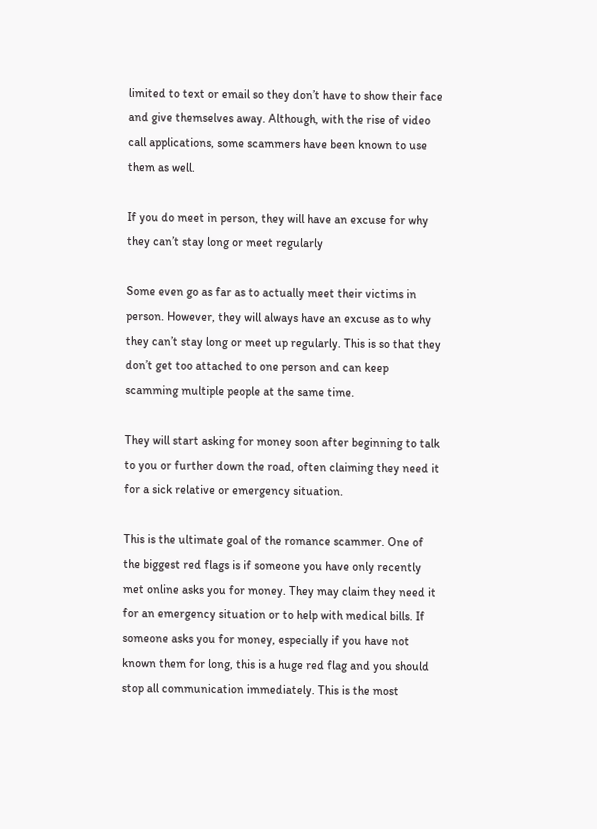limited to text or email so they don’t have to show their face and give themselves away. Although, with the rise of video call applications, some scammers have been known to use them as well.

If you do meet in person, they will have an excuse for why they can’t stay long or meet regularly

Some even go as far as to actually meet their victims in person. However, they will always have an excuse as to why they can’t stay long or meet up regularly. This is so that they don’t get too attached to one person and can keep scamming multiple people at the same time.

They will start asking for money soon after beginning to talk to you or further down the road, often claiming they need it for a sick relative or emergency situation.

This is the ultimate goal of the romance scammer. One of the biggest red flags is if someone you have only recently met online asks you for money. They may claim they need it for an emergency situation or to help with medical bills. If someone asks you for money, especially if you have not known them for long, this is a huge red flag and you should stop all communication immediately. This is the most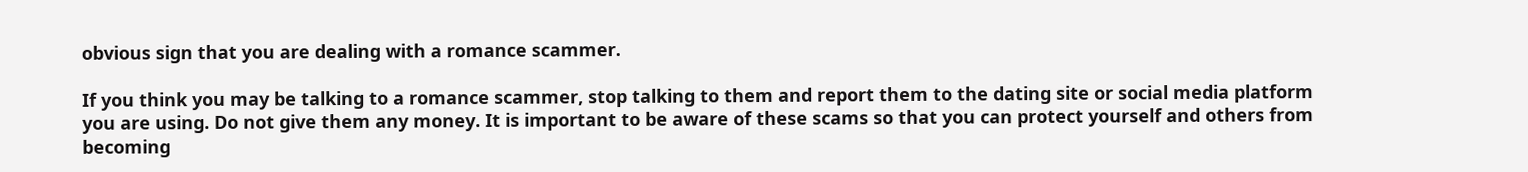obvious sign that you are dealing with a romance scammer.

If you think you may be talking to a romance scammer, stop talking to them and report them to the dating site or social media platform you are using. Do not give them any money. It is important to be aware of these scams so that you can protect yourself and others from becoming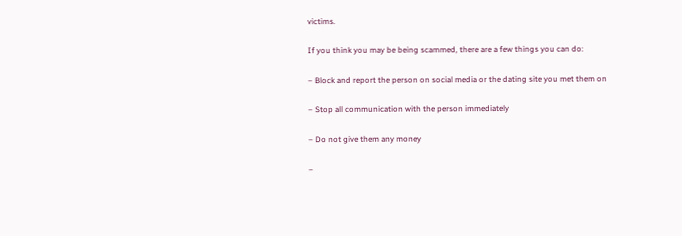victims.

If you think you may be being scammed, there are a few things you can do:

– Block and report the person on social media or the dating site you met them on

– Stop all communication with the person immediately

– Do not give them any money

–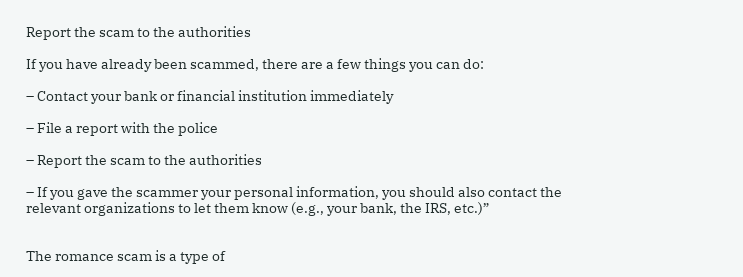Report the scam to the authorities

If you have already been scammed, there are a few things you can do:

– Contact your bank or financial institution immediately

– File a report with the police

– Report the scam to the authorities

– If you gave the scammer your personal information, you should also contact the relevant organizations to let them know (e.g., your bank, the IRS, etc.)”


The romance scam is a type of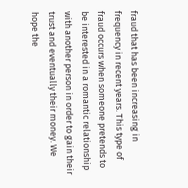fraud that has been increasing in frequency in recent years. This type of fraud occurs when someone pretends to be interested in a romantic relationship with another person in order to gain their trust and eventually their money. We hope the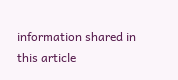information shared in this article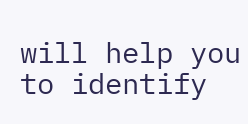will help you to identify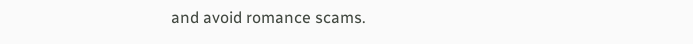and avoid romance scams.